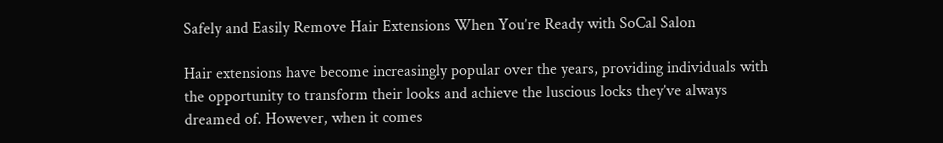Safely and Easily Remove Hair Extensions When You’re Ready with SoCal Salon

Hair extensions have become increasingly popular over the years, providing individuals with the opportunity to transform their looks and achieve the luscious locks they’ve always dreamed of. However, when it comes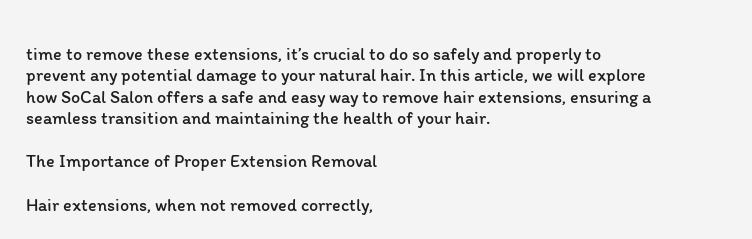time to remove these extensions, it’s crucial to do so safely and properly to prevent any potential damage to your natural hair. In this article, we will explore how SoCal Salon offers a safe and easy way to remove hair extensions, ensuring a seamless transition and maintaining the health of your hair.

The Importance of Proper Extension Removal

Hair extensions, when not removed correctly,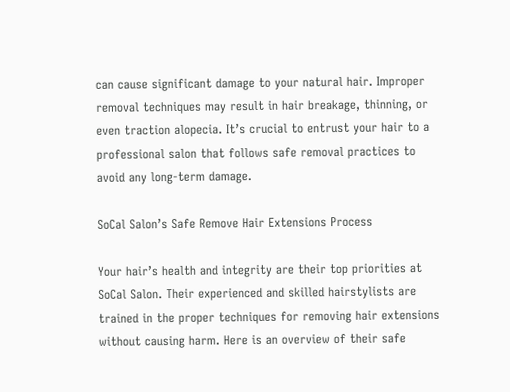can cause significant damage to your natural hair. Improper removal techniques may result in hair breakage, thinning, or even traction alopecia. It’s crucial to entrust your hair to a professional salon that follows safe removal practices to avoid any long-term damage.

SoCal Salon’s Safe Remove Hair Extensions Process

Your hair’s health and integrity are their top priorities at SoCal Salon. Their experienced and skilled hairstylists are trained in the proper techniques for removing hair extensions without causing harm. Here is an overview of their safe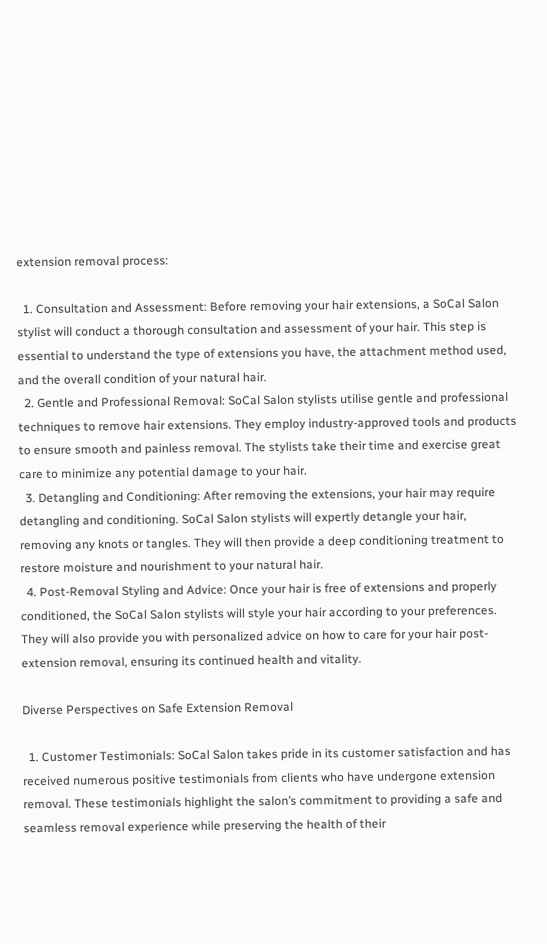extension removal process:

  1. Consultation and Assessment: Before removing your hair extensions, a SoCal Salon stylist will conduct a thorough consultation and assessment of your hair. This step is essential to understand the type of extensions you have, the attachment method used, and the overall condition of your natural hair.
  2. Gentle and Professional Removal: SoCal Salon stylists utilise gentle and professional techniques to remove hair extensions. They employ industry-approved tools and products to ensure smooth and painless removal. The stylists take their time and exercise great care to minimize any potential damage to your hair.
  3. Detangling and Conditioning: After removing the extensions, your hair may require detangling and conditioning. SoCal Salon stylists will expertly detangle your hair, removing any knots or tangles. They will then provide a deep conditioning treatment to restore moisture and nourishment to your natural hair.
  4. Post-Removal Styling and Advice: Once your hair is free of extensions and properly conditioned, the SoCal Salon stylists will style your hair according to your preferences. They will also provide you with personalized advice on how to care for your hair post-extension removal, ensuring its continued health and vitality.

Diverse Perspectives on Safe Extension Removal

  1. Customer Testimonials: SoCal Salon takes pride in its customer satisfaction and has received numerous positive testimonials from clients who have undergone extension removal. These testimonials highlight the salon’s commitment to providing a safe and seamless removal experience while preserving the health of their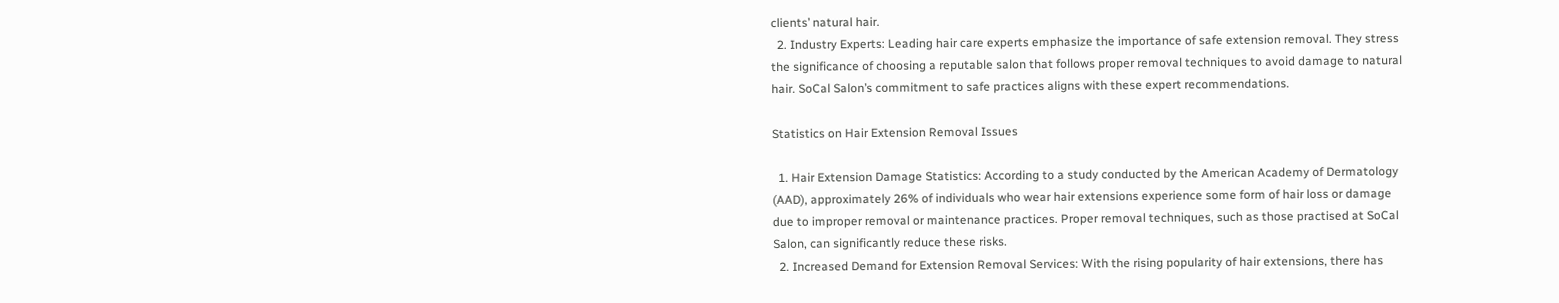clients’ natural hair.
  2. Industry Experts: Leading hair care experts emphasize the importance of safe extension removal. They stress the significance of choosing a reputable salon that follows proper removal techniques to avoid damage to natural hair. SoCal Salon’s commitment to safe practices aligns with these expert recommendations.

Statistics on Hair Extension Removal Issues

  1. Hair Extension Damage Statistics: According to a study conducted by the American Academy of Dermatology (AAD), approximately 26% of individuals who wear hair extensions experience some form of hair loss or damage due to improper removal or maintenance practices. Proper removal techniques, such as those practised at SoCal Salon, can significantly reduce these risks.
  2. Increased Demand for Extension Removal Services: With the rising popularity of hair extensions, there has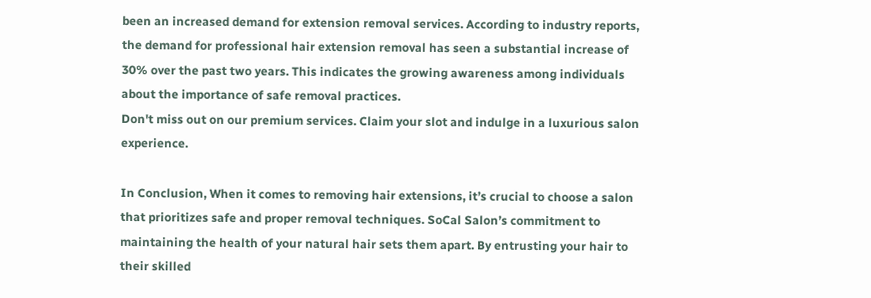been an increased demand for extension removal services. According to industry reports, the demand for professional hair extension removal has seen a substantial increase of 30% over the past two years. This indicates the growing awareness among individuals about the importance of safe removal practices.
Don't miss out on our premium services. Claim your slot and indulge in a luxurious salon experience.

In Conclusion, When it comes to removing hair extensions, it’s crucial to choose a salon that prioritizes safe and proper removal techniques. SoCal Salon’s commitment to maintaining the health of your natural hair sets them apart. By entrusting your hair to their skilled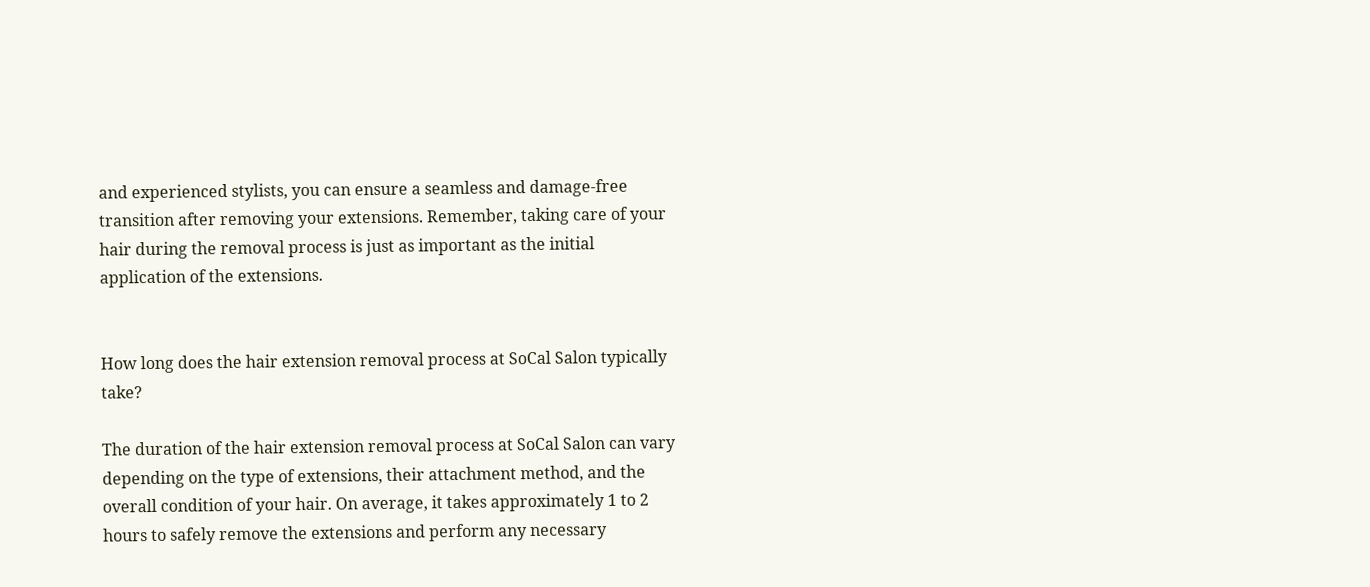and experienced stylists, you can ensure a seamless and damage-free transition after removing your extensions. Remember, taking care of your hair during the removal process is just as important as the initial application of the extensions.


How long does the hair extension removal process at SoCal Salon typically take?

The duration of the hair extension removal process at SoCal Salon can vary depending on the type of extensions, their attachment method, and the overall condition of your hair. On average, it takes approximately 1 to 2 hours to safely remove the extensions and perform any necessary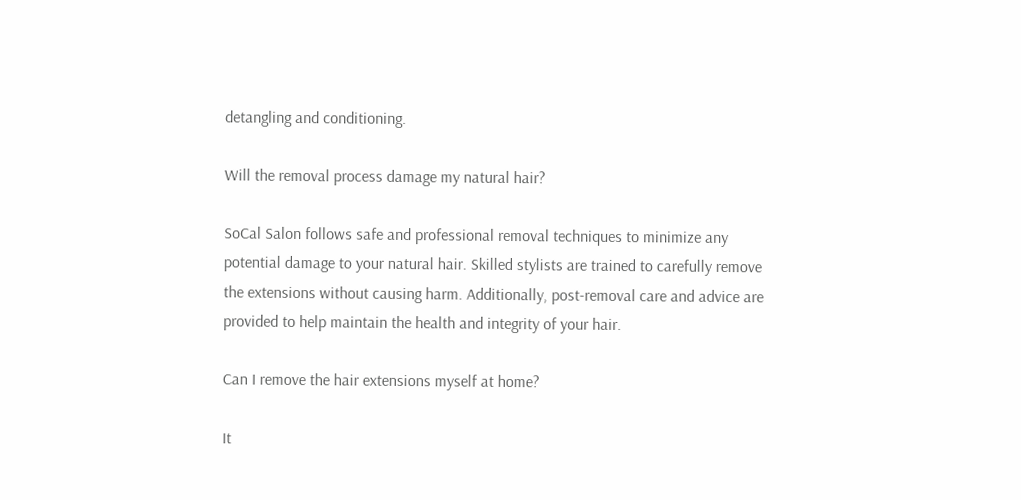detangling and conditioning.

Will the removal process damage my natural hair?

SoCal Salon follows safe and professional removal techniques to minimize any potential damage to your natural hair. Skilled stylists are trained to carefully remove the extensions without causing harm. Additionally, post-removal care and advice are provided to help maintain the health and integrity of your hair.

Can I remove the hair extensions myself at home?

It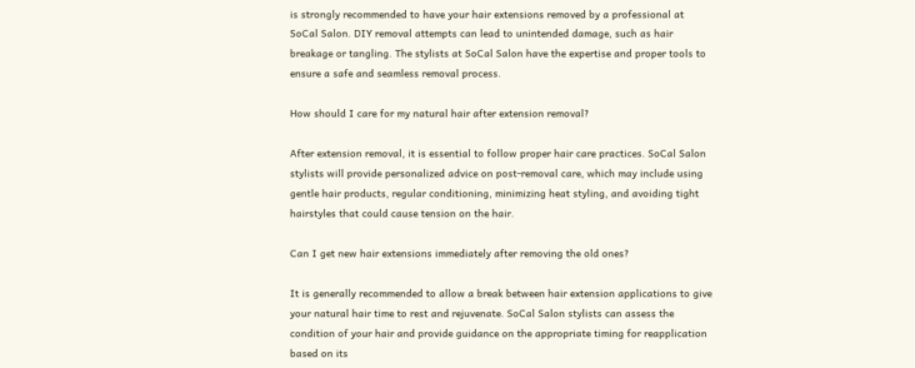is strongly recommended to have your hair extensions removed by a professional at SoCal Salon. DIY removal attempts can lead to unintended damage, such as hair breakage or tangling. The stylists at SoCal Salon have the expertise and proper tools to ensure a safe and seamless removal process.

How should I care for my natural hair after extension removal?

After extension removal, it is essential to follow proper hair care practices. SoCal Salon stylists will provide personalized advice on post-removal care, which may include using gentle hair products, regular conditioning, minimizing heat styling, and avoiding tight hairstyles that could cause tension on the hair.

Can I get new hair extensions immediately after removing the old ones?

It is generally recommended to allow a break between hair extension applications to give your natural hair time to rest and rejuvenate. SoCal Salon stylists can assess the condition of your hair and provide guidance on the appropriate timing for reapplication based on its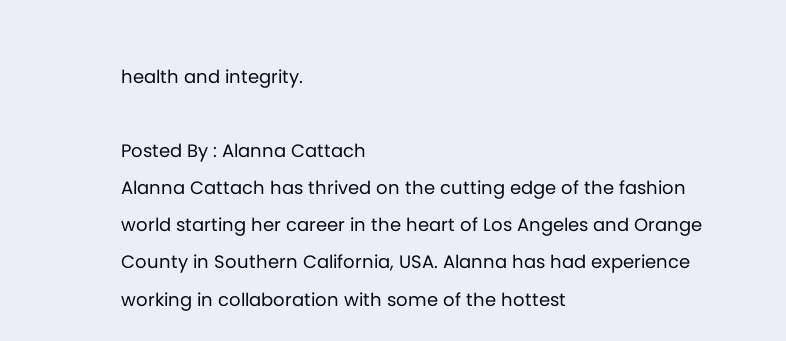health and integrity.

Posted By : Alanna Cattach
Alanna Cattach has thrived on the cutting edge of the fashion world starting her career in the heart of Los Angeles and Orange County in Southern California, USA. Alanna has had experience working in collaboration with some of the hottest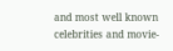and most well known celebrities and movie-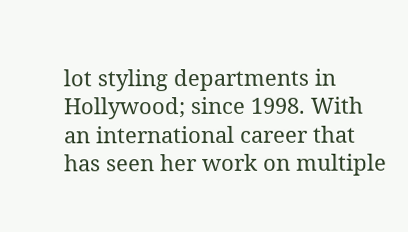lot styling departments in Hollywood; since 1998. With an international career that has seen her work on multiple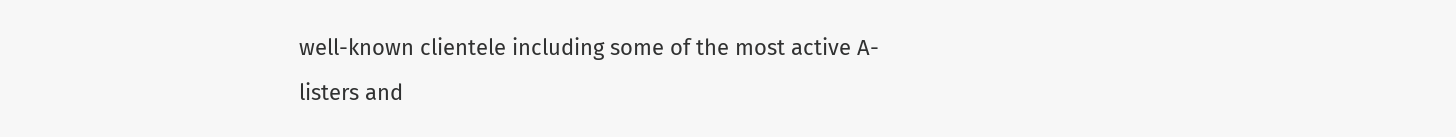well-known clientele including some of the most active A-listers and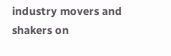industry movers and shakers on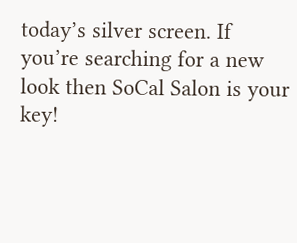today’s silver screen. If you’re searching for a new look then SoCal Salon is your key!